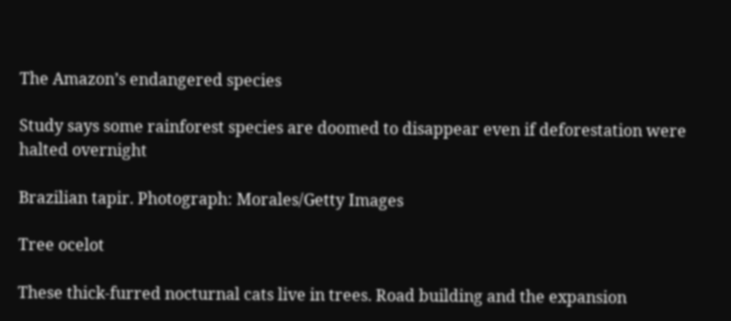The Amazon’s endangered species

Study says some rainforest species are doomed to disappear even if deforestation were halted overnight

Brazilian tapir. Photograph: Morales/Getty Images

Tree ocelot

These thick-furred nocturnal cats live in trees. Road building and the expansion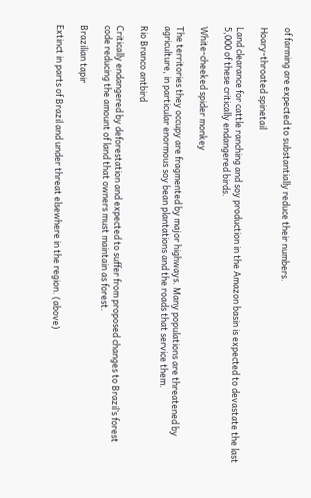of farming are expected to substantially reduce their numbers.

Hoary-throated spinetail

Land clearance for cattle ranching and soy production in the Amazon basin is expected to devastate the last 5,000 of these critically endangered birds.

White-cheeked spider monkey

The territories they occupy are fragmented by major highways. Many populations are threatened by agriculture, in particular enormous soy bean plantations and the roads that service them.

Rio Branco antbird

Critically endangered by deforestation and expected to suffer from proposed changes to Brazil’s forest code reducing the amount of land that owners must maintain as forest.

Brazilian tapir

Extinct in parts of Brazil and under threat elsewhere in the region. (above)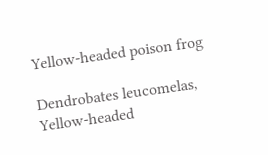Yellow-headed poison frog

Dendrobates leucomelas, Yellow-headed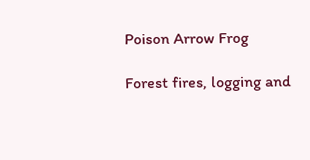Poison Arrow Frog

Forest fires, logging and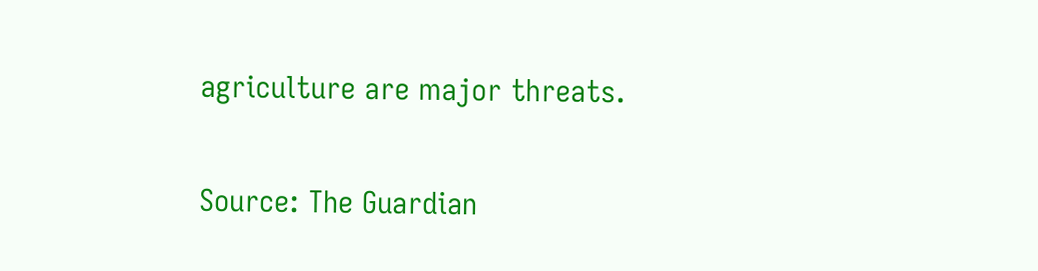agriculture are major threats.

Source: The Guardian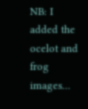NB: I added the ocelot and frog images…